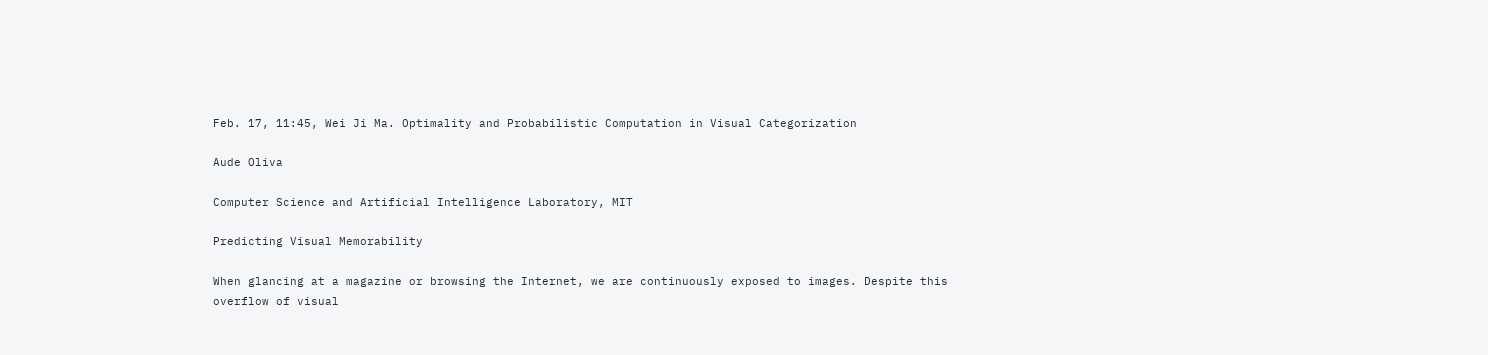Feb. 17, 11:45, Wei Ji Ma. Optimality and Probabilistic Computation in Visual Categorization

Aude Oliva

Computer Science and Artificial Intelligence Laboratory, MIT

Predicting Visual Memorability

When glancing at a magazine or browsing the Internet, we are continuously exposed to images. Despite this overflow of visual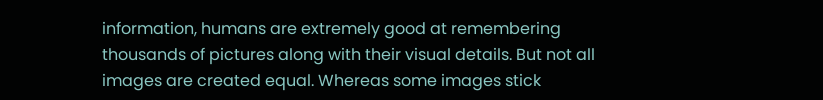information, humans are extremely good at remembering thousands of pictures along with their visual details. But not all images are created equal. Whereas some images stick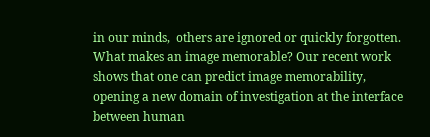in our minds,  others are ignored or quickly forgotten. What makes an image memorable? Our recent work shows that one can predict image memorability, opening a new domain of investigation at the interface between human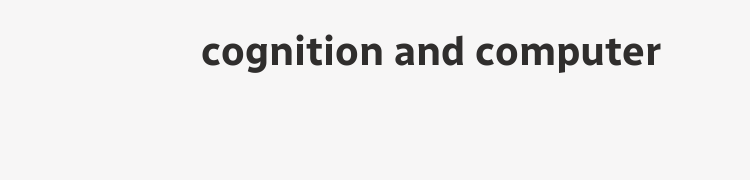cognition and computer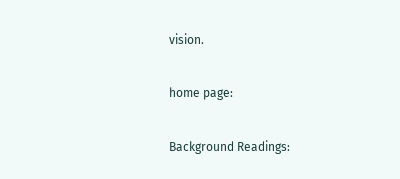vision.

home page:

Background Readings: